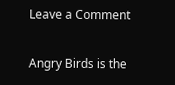Leave a Comment

Angry Birds is the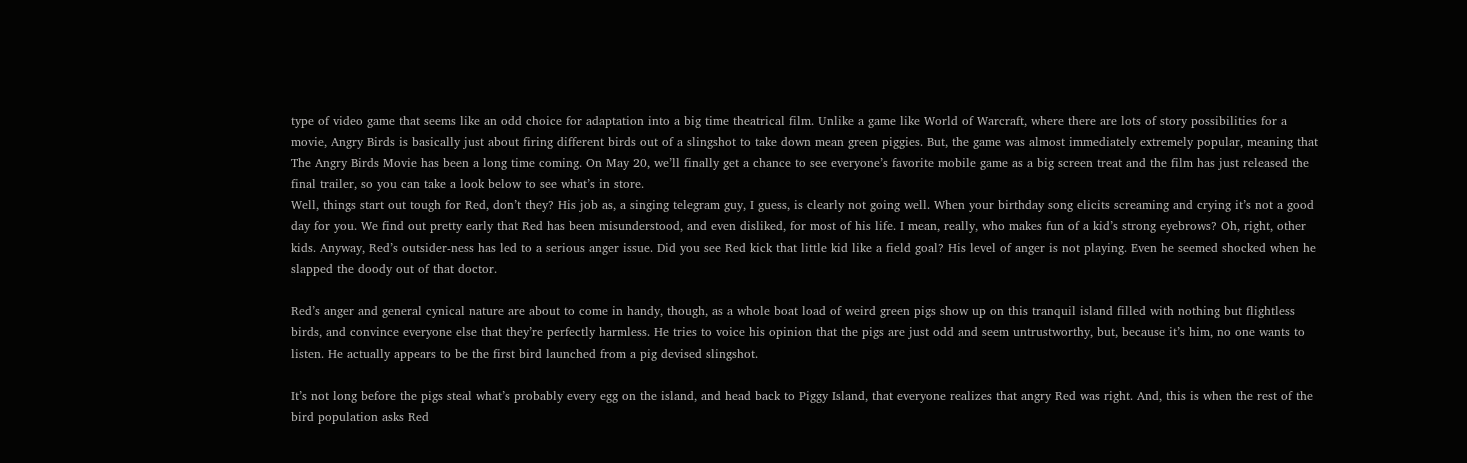type of video game that seems like an odd choice for adaptation into a big time theatrical film. Unlike a game like World of Warcraft, where there are lots of story possibilities for a movie, Angry Birds is basically just about firing different birds out of a slingshot to take down mean green piggies. But, the game was almost immediately extremely popular, meaning that The Angry Birds Movie has been a long time coming. On May 20, we’ll finally get a chance to see everyone’s favorite mobile game as a big screen treat and the film has just released the final trailer, so you can take a look below to see what’s in store.
Well, things start out tough for Red, don’t they? His job as, a singing telegram guy, I guess, is clearly not going well. When your birthday song elicits screaming and crying it’s not a good day for you. We find out pretty early that Red has been misunderstood, and even disliked, for most of his life. I mean, really, who makes fun of a kid’s strong eyebrows? Oh, right, other kids. Anyway, Red’s outsider-ness has led to a serious anger issue. Did you see Red kick that little kid like a field goal? His level of anger is not playing. Even he seemed shocked when he slapped the doody out of that doctor.

Red’s anger and general cynical nature are about to come in handy, though, as a whole boat load of weird green pigs show up on this tranquil island filled with nothing but flightless birds, and convince everyone else that they’re perfectly harmless. He tries to voice his opinion that the pigs are just odd and seem untrustworthy, but, because it’s him, no one wants to listen. He actually appears to be the first bird launched from a pig devised slingshot.

It’s not long before the pigs steal what’s probably every egg on the island, and head back to Piggy Island, that everyone realizes that angry Red was right. And, this is when the rest of the bird population asks Red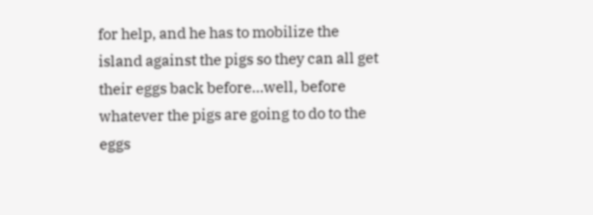for help, and he has to mobilize the island against the pigs so they can all get their eggs back before…well, before whatever the pigs are going to do to the eggs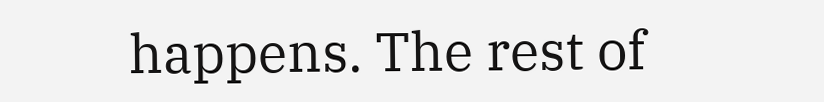happens. The rest of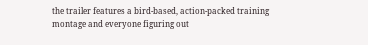the trailer features a bird-based, action-packed training montage and everyone figuring out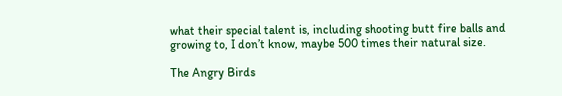what their special talent is, including shooting butt fire balls and growing to, I don’t know, maybe 500 times their natural size.

The Angry Birds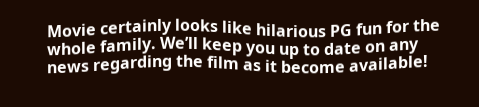Movie certainly looks like hilarious PG fun for the whole family. We’ll keep you up to date on any news regarding the film as it become available!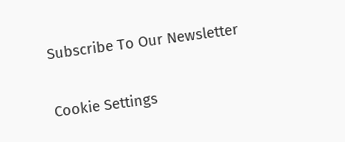Subscribe To Our Newsletter

Cookie Settings